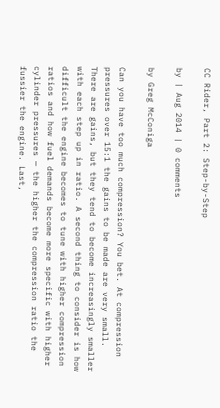CC Rider, Part 2: Step-by-Step

by | Aug 2014 | 0 comments

by Greg McConiga

Can you have too much compression? You bet. At compression pressures over 15:1 the gains to be made are very small. There are gains, but they tend to become increasingly smaller with each step up in ratio. A second thing to consider is how difficult the engine becomes to tune with higher compression ratios and how fuel demands become more specific with higher cylinder pressures — the higher the compression ratio the fussier the engine. Last,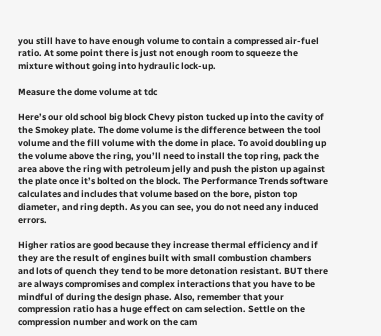you still have to have enough volume to contain a compressed air-fuel ratio. At some point there is just not enough room to squeeze the mixture without going into hydraulic lock-up.

Measure the dome volume at tdc

Here’s our old school big block Chevy piston tucked up into the cavity of the Smokey plate. The dome volume is the difference between the tool volume and the fill volume with the dome in place. To avoid doubling up the volume above the ring, you’ll need to install the top ring, pack the area above the ring with petroleum jelly and push the piston up against the plate once it’s bolted on the block. The Performance Trends software calculates and includes that volume based on the bore, piston top diameter, and ring depth. As you can see, you do not need any induced errors.

Higher ratios are good because they increase thermal efficiency and if they are the result of engines built with small combustion chambers and lots of quench they tend to be more detonation resistant. BUT there are always compromises and complex interactions that you have to be mindful of during the design phase. Also, remember that your compression ratio has a huge effect on cam selection. Settle on the compression number and work on the cam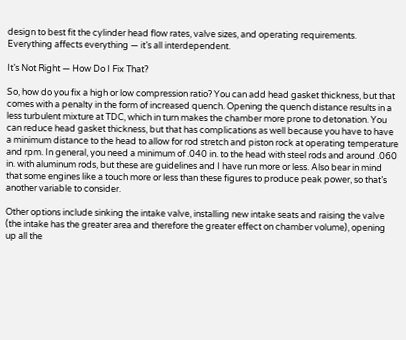design to best fit the cylinder head flow rates, valve sizes, and operating requirements. Everything affects everything — it’s all interdependent.

It’s Not Right — How Do I Fix That?

So, how do you fix a high or low compression ratio? You can add head gasket thickness, but that comes with a penalty in the form of increased quench. Opening the quench distance results in a less turbulent mixture at TDC, which in turn makes the chamber more prone to detonation. You can reduce head gasket thickness, but that has complications as well because you have to have a minimum distance to the head to allow for rod stretch and piston rock at operating temperature and rpm. In general, you need a minimum of .040 in. to the head with steel rods and around .060 in. with aluminum rods, but these are guidelines and I have run more or less. Also bear in mind that some engines like a touch more or less than these figures to produce peak power, so that’s another variable to consider.

Other options include sinking the intake valve, installing new intake seats and raising the valve (the intake has the greater area and therefore the greater effect on chamber volume), opening up all the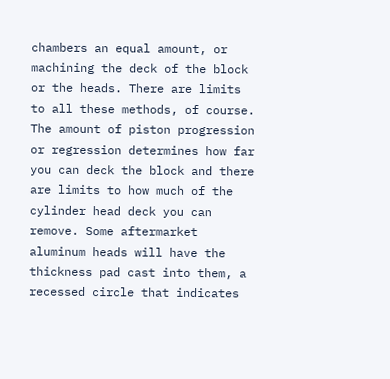chambers an equal amount, or machining the deck of the block or the heads. There are limits to all these methods, of course. The amount of piston progression or regression determines how far you can deck the block and there are limits to how much of the cylinder head deck you can remove. Some aftermarket aluminum heads will have the thickness pad cast into them, a recessed circle that indicates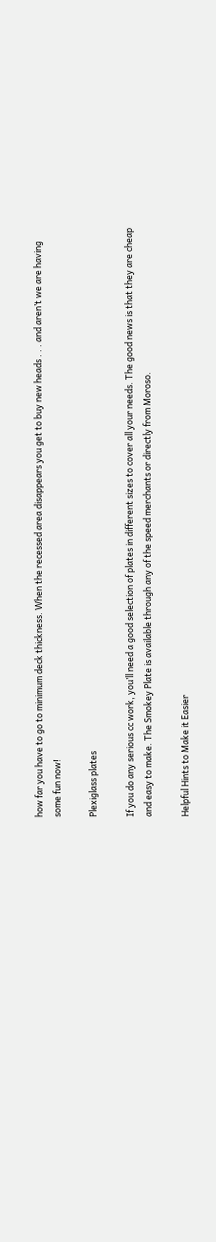how far you have to go to minimum deck thickness. When the recessed area disappears you get to buy new heads . . . and aren’t we are having some fun now!

Plexiglass plates

If you do any serious cc work, you’ll need a good selection of plates in different sizes to cover all your needs. The good news is that they are cheap and easy to make. The Smokey Plate is available through any of the speed merchants or directly from Moroso.

Helpful Hints to Make it Easier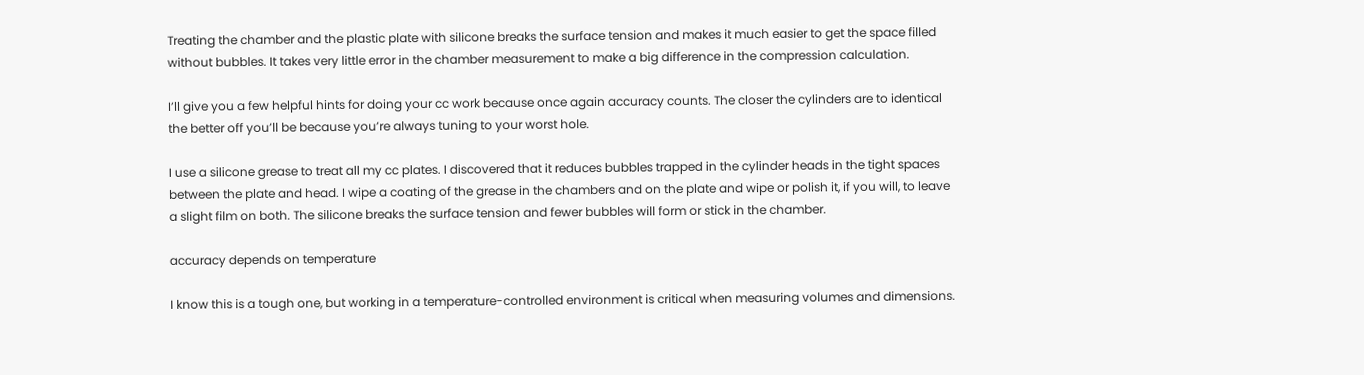Treating the chamber and the plastic plate with silicone breaks the surface tension and makes it much easier to get the space filled without bubbles. It takes very little error in the chamber measurement to make a big difference in the compression calculation.

I’ll give you a few helpful hints for doing your cc work because once again accuracy counts. The closer the cylinders are to identical the better off you’ll be because you’re always tuning to your worst hole.

I use a silicone grease to treat all my cc plates. I discovered that it reduces bubbles trapped in the cylinder heads in the tight spaces between the plate and head. I wipe a coating of the grease in the chambers and on the plate and wipe or polish it, if you will, to leave a slight film on both. The silicone breaks the surface tension and fewer bubbles will form or stick in the chamber.

accuracy depends on temperature

I know this is a tough one, but working in a temperature-controlled environment is critical when measuring volumes and dimensions.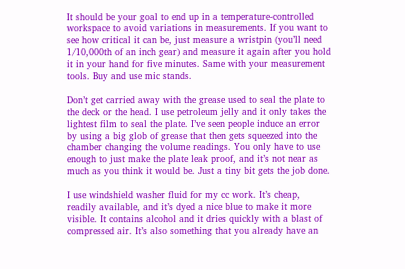It should be your goal to end up in a temperature-controlled workspace to avoid variations in measurements. If you want to see how critical it can be, just measure a wristpin (you’ll need 1/10,000th of an inch gear) and measure it again after you hold it in your hand for five minutes. Same with your measurement tools. Buy and use mic stands.

Don’t get carried away with the grease used to seal the plate to the deck or the head. I use petroleum jelly and it only takes the lightest film to seal the plate. I’ve seen people induce an error by using a big glob of grease that then gets squeezed into the chamber changing the volume readings. You only have to use enough to just make the plate leak proof, and it’s not near as much as you think it would be. Just a tiny bit gets the job done.

I use windshield washer fluid for my cc work. It’s cheap, readily available, and it’s dyed a nice blue to make it more visible. It contains alcohol and it dries quickly with a blast of compressed air. It’s also something that you already have an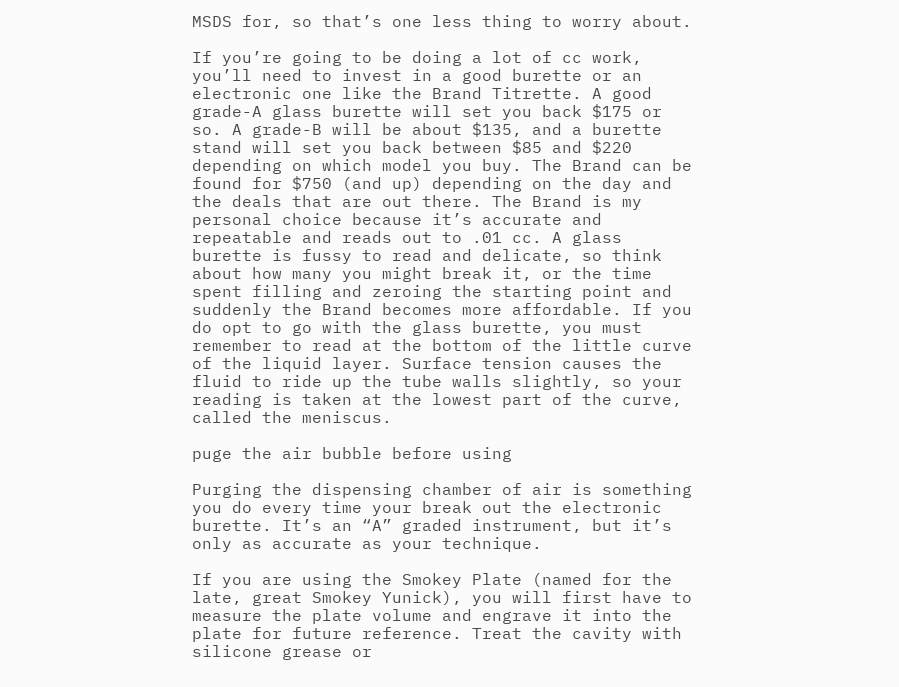MSDS for, so that’s one less thing to worry about.

If you’re going to be doing a lot of cc work, you’ll need to invest in a good burette or an electronic one like the Brand Titrette. A good grade-A glass burette will set you back $175 or so. A grade-B will be about $135, and a burette stand will set you back between $85 and $220 depending on which model you buy. The Brand can be found for $750 (and up) depending on the day and the deals that are out there. The Brand is my personal choice because it’s accurate and repeatable and reads out to .01 cc. A glass burette is fussy to read and delicate, so think about how many you might break it, or the time spent filling and zeroing the starting point and suddenly the Brand becomes more affordable. If you do opt to go with the glass burette, you must remember to read at the bottom of the little curve of the liquid layer. Surface tension causes the fluid to ride up the tube walls slightly, so your reading is taken at the lowest part of the curve, called the meniscus.

puge the air bubble before using

Purging the dispensing chamber of air is something you do every time your break out the electronic burette. It’s an “A” graded instrument, but it’s only as accurate as your technique.

If you are using the Smokey Plate (named for the late, great Smokey Yunick), you will first have to measure the plate volume and engrave it into the plate for future reference. Treat the cavity with silicone grease or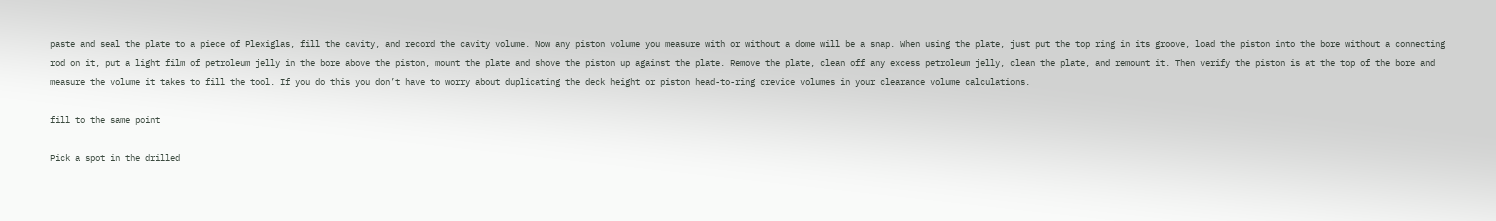paste and seal the plate to a piece of Plexiglas, fill the cavity, and record the cavity volume. Now any piston volume you measure with or without a dome will be a snap. When using the plate, just put the top ring in its groove, load the piston into the bore without a connecting rod on it, put a light film of petroleum jelly in the bore above the piston, mount the plate and shove the piston up against the plate. Remove the plate, clean off any excess petroleum jelly, clean the plate, and remount it. Then verify the piston is at the top of the bore and measure the volume it takes to fill the tool. If you do this you don’t have to worry about duplicating the deck height or piston head-to-ring crevice volumes in your clearance volume calculations.

fill to the same point

Pick a spot in the drilled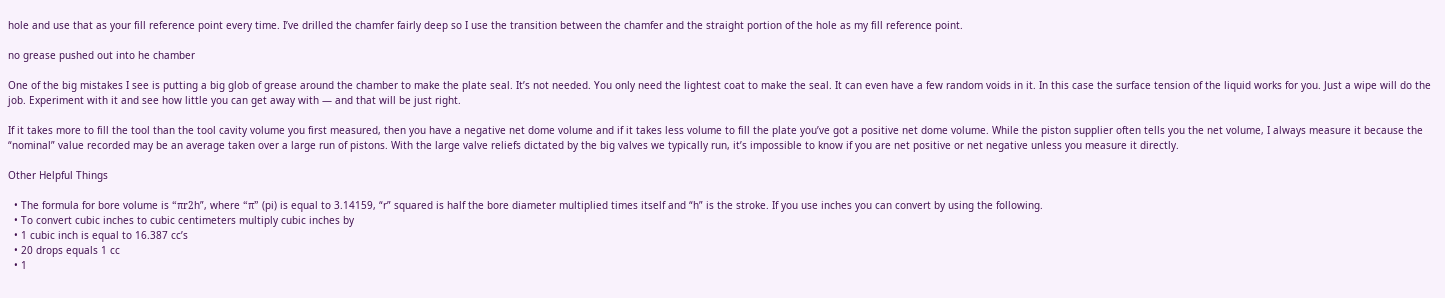hole and use that as your fill reference point every time. I’ve drilled the chamfer fairly deep so I use the transition between the chamfer and the straight portion of the hole as my fill reference point.

no grease pushed out into he chamber

One of the big mistakes I see is putting a big glob of grease around the chamber to make the plate seal. It’s not needed. You only need the lightest coat to make the seal. It can even have a few random voids in it. In this case the surface tension of the liquid works for you. Just a wipe will do the job. Experiment with it and see how little you can get away with — and that will be just right.

If it takes more to fill the tool than the tool cavity volume you first measured, then you have a negative net dome volume and if it takes less volume to fill the plate you’ve got a positive net dome volume. While the piston supplier often tells you the net volume, I always measure it because the “nominal” value recorded may be an average taken over a large run of pistons. With the large valve reliefs dictated by the big valves we typically run, it’s impossible to know if you are net positive or net negative unless you measure it directly.

Other Helpful Things

  • The formula for bore volume is “πr2h”, where “π” (pi) is equal to 3.14159, “r” squared is half the bore diameter multiplied times itself and “h” is the stroke. If you use inches you can convert by using the following.
  • To convert cubic inches to cubic centimeters multiply cubic inches by
  • 1 cubic inch is equal to 16.387 cc’s
  • 20 drops equals 1 cc
  • 1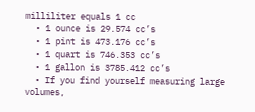milliliter equals 1 cc
  • 1 ounce is 29.574 cc’s
  • 1 pint is 473.176 cc’s
  • 1 quart is 746.353 cc’s
  • 1 gallon is 3785.412 cc’s
  • If you find yourself measuring large volumes,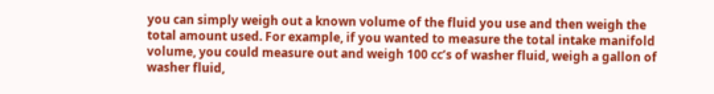you can simply weigh out a known volume of the fluid you use and then weigh the total amount used. For example, if you wanted to measure the total intake manifold volume, you could measure out and weigh 100 cc’s of washer fluid, weigh a gallon of washer fluid,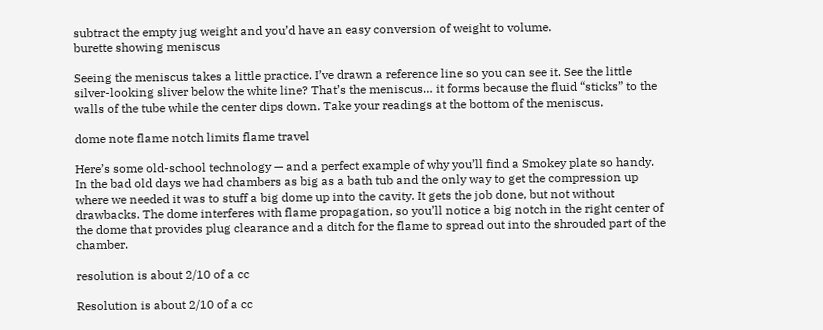subtract the empty jug weight and you’d have an easy conversion of weight to volume.
burette showing meniscus

Seeing the meniscus takes a little practice. I’ve drawn a reference line so you can see it. See the little silver-looking sliver below the white line? That’s the meniscus… it forms because the fluid “sticks” to the walls of the tube while the center dips down. Take your readings at the bottom of the meniscus.

dome note flame notch limits flame travel

Here’s some old-school technology — and a perfect example of why you’ll find a Smokey plate so handy. In the bad old days we had chambers as big as a bath tub and the only way to get the compression up where we needed it was to stuff a big dome up into the cavity. It gets the job done, but not without drawbacks. The dome interferes with flame propagation, so you’ll notice a big notch in the right center of the dome that provides plug clearance and a ditch for the flame to spread out into the shrouded part of the chamber.

resolution is about 2/10 of a cc

Resolution is about 2/10 of a cc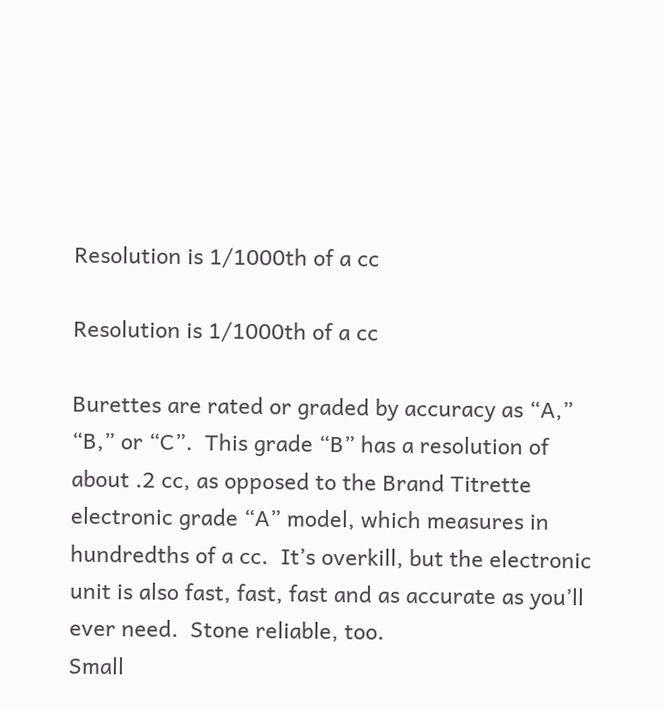Resolution is 1/1000th of a cc

Resolution is 1/1000th of a cc

Burettes are rated or graded by accuracy as “A,” “B,” or “C”.  This grade “B” has a resolution of about .2 cc, as opposed to the Brand Titrette electronic grade “A” model, which measures in hundredths of a cc.  It’s overkill, but the electronic unit is also fast, fast, fast and as accurate as you’ll ever need.  Stone reliable, too.
Small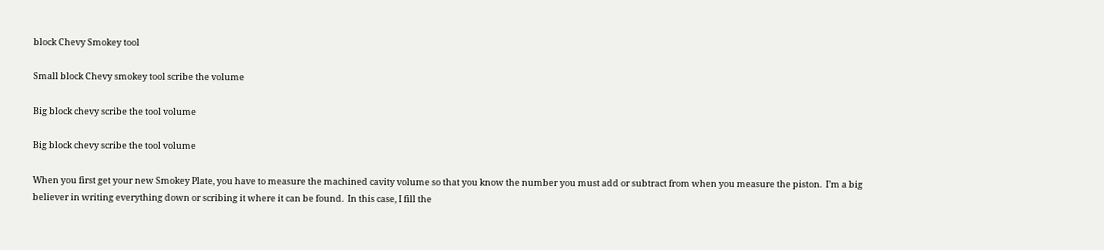block Chevy Smokey tool

Small block Chevy smokey tool scribe the volume

Big block chevy scribe the tool volume

Big block chevy scribe the tool volume

When you first get your new Smokey Plate, you have to measure the machined cavity volume so that you know the number you must add or subtract from when you measure the piston.  I’m a big believer in writing everything down or scribing it where it can be found.  In this case, I fill the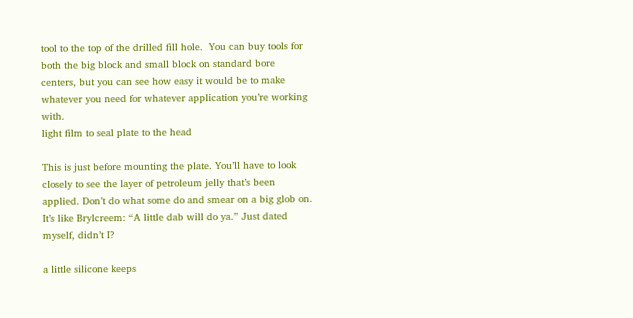tool to the top of the drilled fill hole.  You can buy tools for both the big block and small block on standard bore centers, but you can see how easy it would be to make whatever you need for whatever application you’re working with.
light film to seal plate to the head

This is just before mounting the plate. You’ll have to look closely to see the layer of petroleum jelly that’s been applied. Don’t do what some do and smear on a big glob on. It’s like Brylcreem: “A little dab will do ya.” Just dated myself, didn’t I?

a little silicone keeps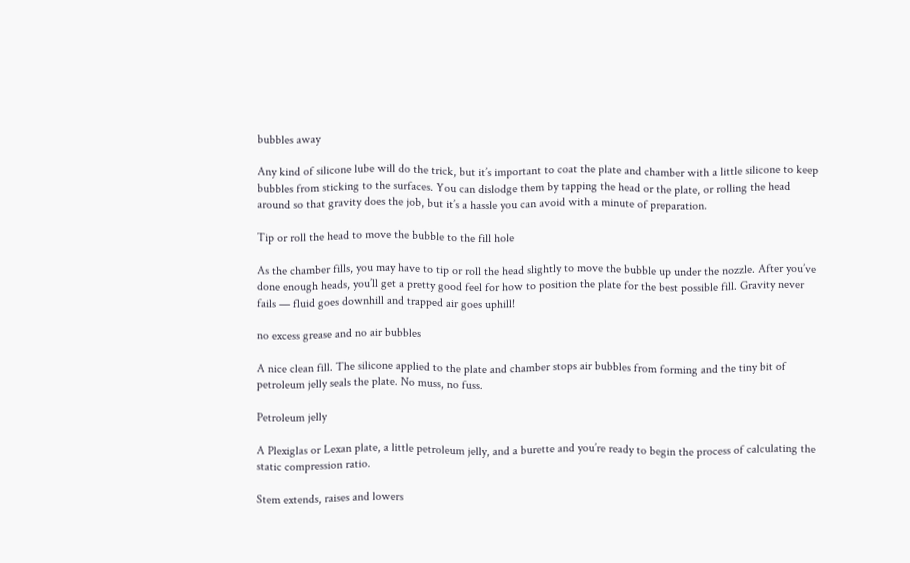bubbles away

Any kind of silicone lube will do the trick, but it’s important to coat the plate and chamber with a little silicone to keep bubbles from sticking to the surfaces. You can dislodge them by tapping the head or the plate, or rolling the head around so that gravity does the job, but it’s a hassle you can avoid with a minute of preparation.

Tip or roll the head to move the bubble to the fill hole

As the chamber fills, you may have to tip or roll the head slightly to move the bubble up under the nozzle. After you’ve done enough heads, you’ll get a pretty good feel for how to position the plate for the best possible fill. Gravity never fails — fluid goes downhill and trapped air goes uphill!

no excess grease and no air bubbles

A nice clean fill. The silicone applied to the plate and chamber stops air bubbles from forming and the tiny bit of petroleum jelly seals the plate. No muss, no fuss.

Petroleum jelly

A Plexiglas or Lexan plate, a little petroleum jelly, and a burette and you’re ready to begin the process of calculating the static compression ratio.

Stem extends, raises and lowers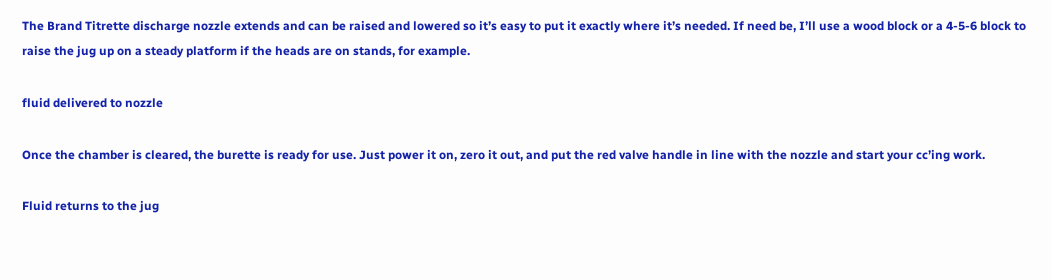The Brand Titrette discharge nozzle extends and can be raised and lowered so it’s easy to put it exactly where it’s needed. If need be, I’ll use a wood block or a 4-5-6 block to raise the jug up on a steady platform if the heads are on stands, for example.

fluid delivered to nozzle

Once the chamber is cleared, the burette is ready for use. Just power it on, zero it out, and put the red valve handle in line with the nozzle and start your cc’ing work.

Fluid returns to the jug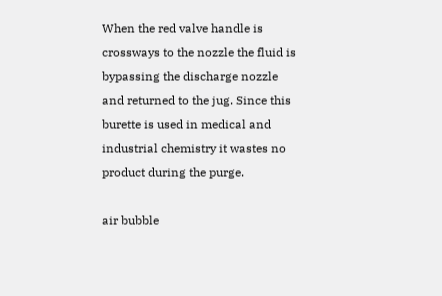When the red valve handle is crossways to the nozzle the fluid is bypassing the discharge nozzle and returned to the jug. Since this burette is used in medical and industrial chemistry it wastes no product during the purge.

air bubble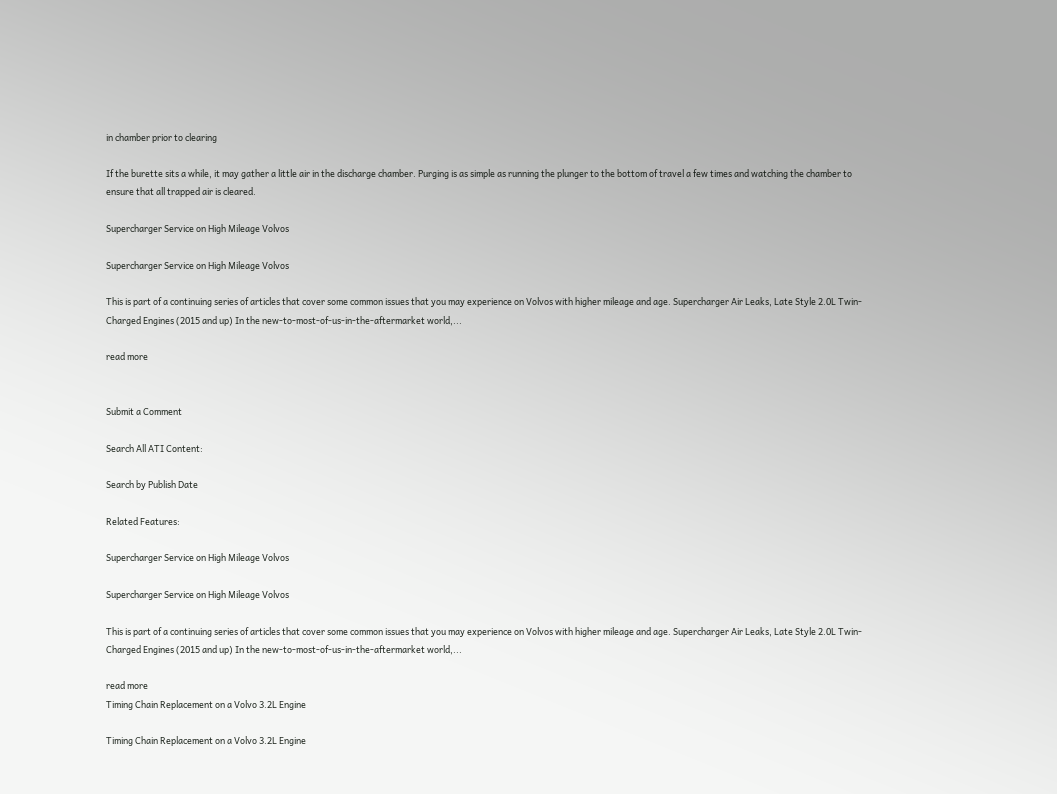in chamber prior to clearing

If the burette sits a while, it may gather a little air in the discharge chamber. Purging is as simple as running the plunger to the bottom of travel a few times and watching the chamber to ensure that all trapped air is cleared.

Supercharger Service on High Mileage Volvos

Supercharger Service on High Mileage Volvos

This is part of a continuing series of articles that cover some common issues that you may experience on Volvos with higher mileage and age. Supercharger Air Leaks, Late Style 2.0L Twin-Charged Engines (2015 and up) In the new-to-most-of-us-in-the-aftermarket world,...

read more


Submit a Comment

Search All ATI Content:

Search by Publish Date

Related Features:

Supercharger Service on High Mileage Volvos

Supercharger Service on High Mileage Volvos

This is part of a continuing series of articles that cover some common issues that you may experience on Volvos with higher mileage and age. Supercharger Air Leaks, Late Style 2.0L Twin-Charged Engines (2015 and up) In the new-to-most-of-us-in-the-aftermarket world,...

read more
Timing Chain Replacement on a Volvo 3.2L Engine

Timing Chain Replacement on a Volvo 3.2L Engine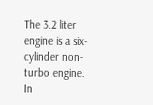The 3.2 liter engine is a six-cylinder non-turbo engine. In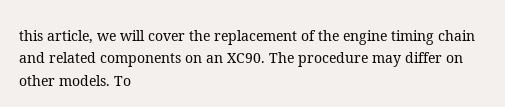this article, we will cover the replacement of the engine timing chain and related components on an XC90. The procedure may differ on other models. To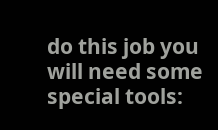do this job you will need some special tools: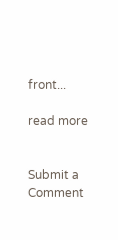front...

read more


Submit a Comment